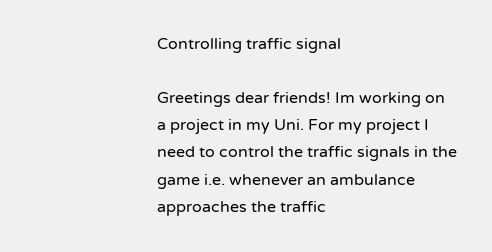Controlling traffic signal

Greetings dear friends! Im working on a project in my Uni. For my project I need to control the traffic signals in the game i.e. whenever an ambulance approaches the traffic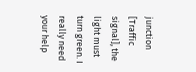junction [Traffic signal], the light must turn green. I really need your help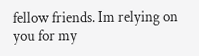fellow friends. Im relying on you for my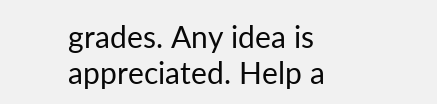grades. Any idea is appreciated. Help a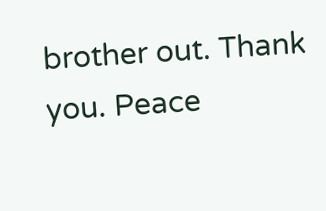brother out. Thank you. Peace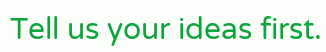Tell us your ideas first.